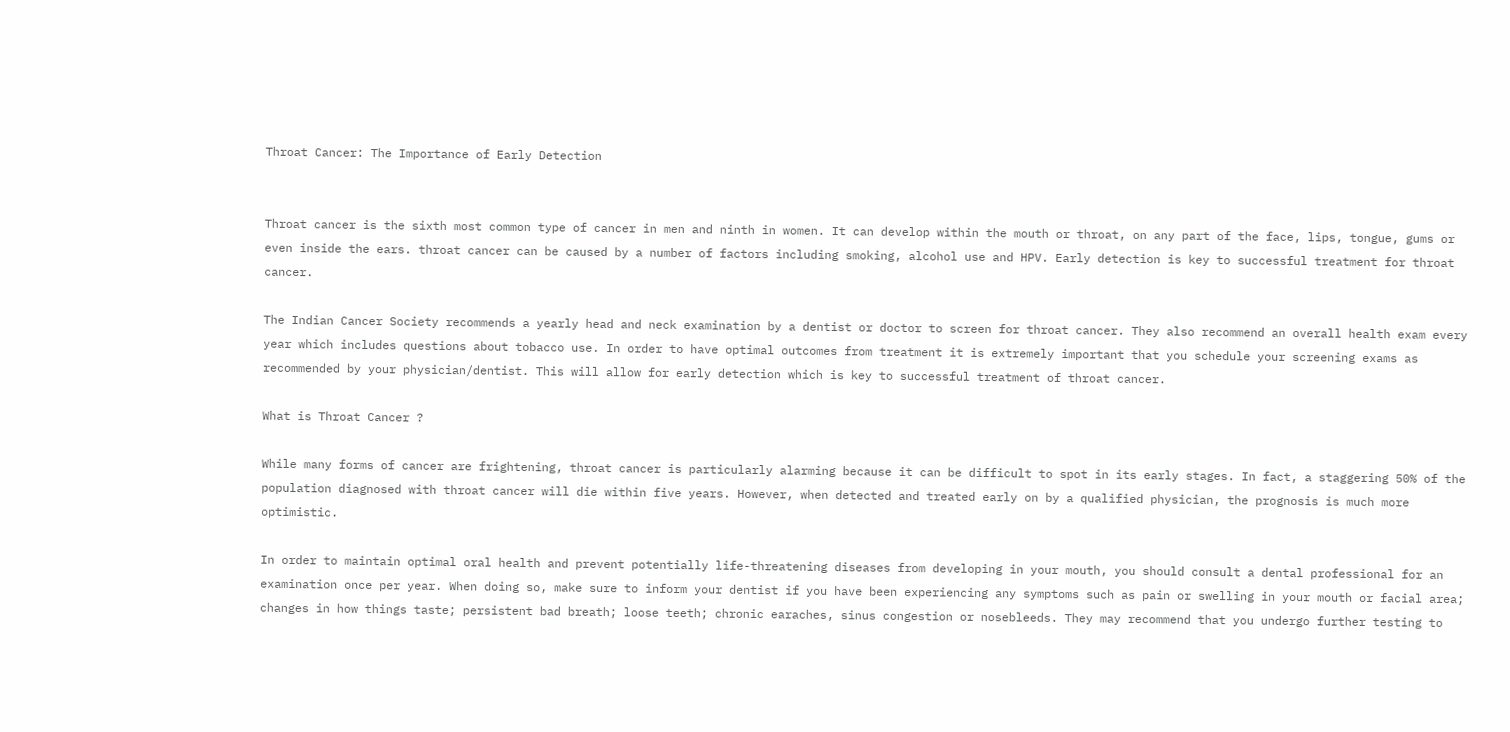Throat Cancer: The Importance of Early Detection


Throat cancer is the sixth most common type of cancer in men and ninth in women. It can develop within the mouth or throat, on any part of the face, lips, tongue, gums or even inside the ears. throat cancer can be caused by a number of factors including smoking, alcohol use and HPV. Early detection is key to successful treatment for throat cancer.

The Indian Cancer Society recommends a yearly head and neck examination by a dentist or doctor to screen for throat cancer. They also recommend an overall health exam every year which includes questions about tobacco use. In order to have optimal outcomes from treatment it is extremely important that you schedule your screening exams as recommended by your physician/dentist. This will allow for early detection which is key to successful treatment of throat cancer.

What is Throat Cancer ?

While many forms of cancer are frightening, throat cancer is particularly alarming because it can be difficult to spot in its early stages. In fact, a staggering 50% of the population diagnosed with throat cancer will die within five years. However, when detected and treated early on by a qualified physician, the prognosis is much more optimistic.

In order to maintain optimal oral health and prevent potentially life-threatening diseases from developing in your mouth, you should consult a dental professional for an examination once per year. When doing so, make sure to inform your dentist if you have been experiencing any symptoms such as pain or swelling in your mouth or facial area; changes in how things taste; persistent bad breath; loose teeth; chronic earaches, sinus congestion or nosebleeds. They may recommend that you undergo further testing to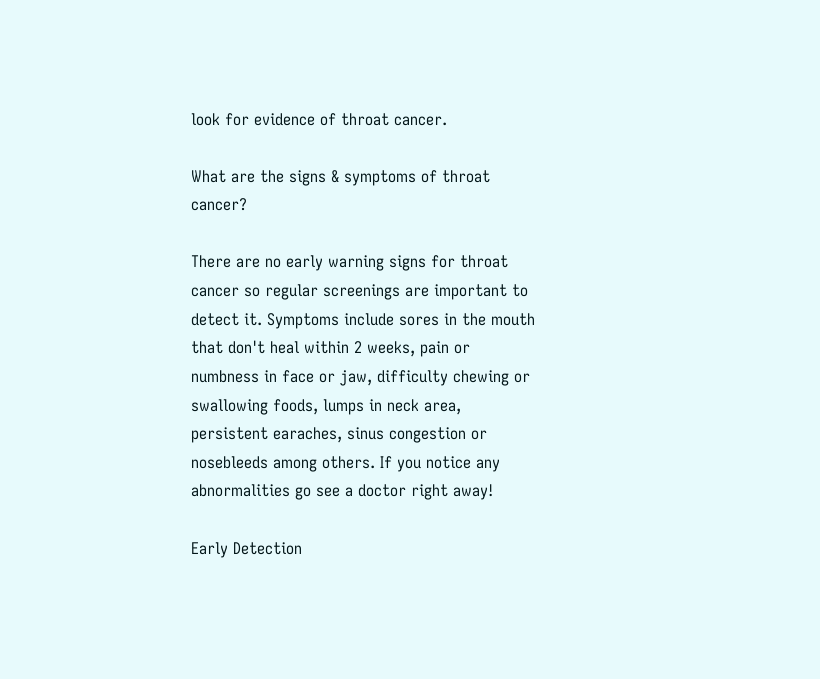look for evidence of throat cancer.

What are the signs & symptoms of throat cancer?

There are no early warning signs for throat cancer so regular screenings are important to detect it. Symptoms include sores in the mouth that don't heal within 2 weeks, pain or numbness in face or jaw, difficulty chewing or swallowing foods, lumps in neck area, persistent earaches, sinus congestion or nosebleeds among others. If you notice any abnormalities go see a doctor right away!

Early Detection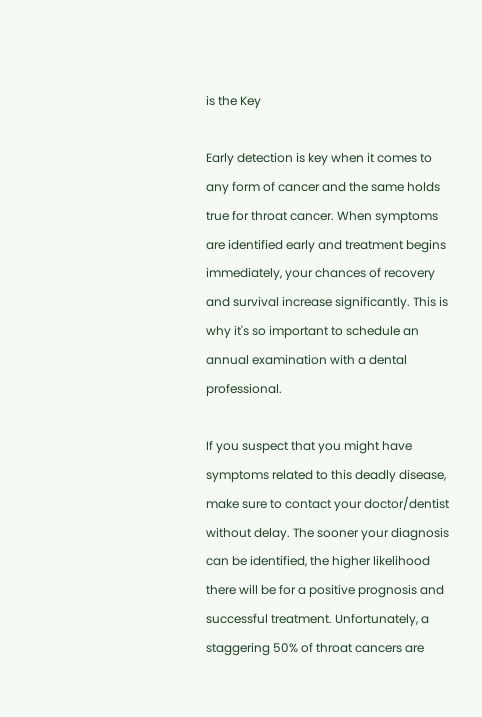is the Key

Early detection is key when it comes to any form of cancer and the same holds true for throat cancer. When symptoms are identified early and treatment begins immediately, your chances of recovery and survival increase significantly. This is why it's so important to schedule an annual examination with a dental professional.

If you suspect that you might have symptoms related to this deadly disease, make sure to contact your doctor/dentist without delay. The sooner your diagnosis can be identified, the higher likelihood there will be for a positive prognosis and successful treatment. Unfortunately, a staggering 50% of throat cancers are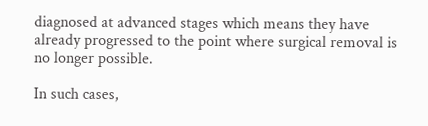diagnosed at advanced stages which means they have already progressed to the point where surgical removal is no longer possible.

In such cases,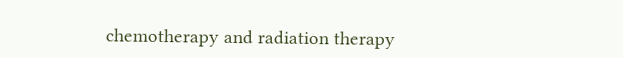chemotherapy and radiation therapy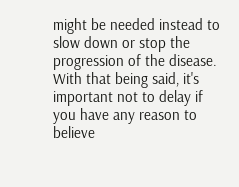might be needed instead to slow down or stop the progression of the disease. With that being said, it's important not to delay if you have any reason to believe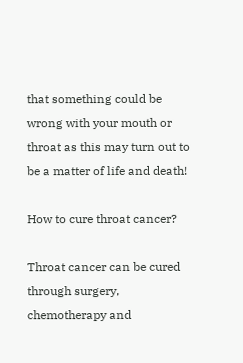that something could be wrong with your mouth or throat as this may turn out to be a matter of life and death!

How to cure throat cancer?

Throat cancer can be cured through surgery, chemotherapy and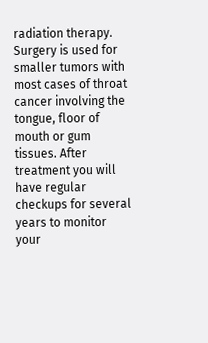radiation therapy. Surgery is used for smaller tumors with most cases of throat cancer involving the tongue, floor of mouth or gum tissues. After treatment you will have regular checkups for several years to monitor your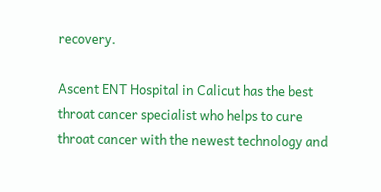recovery.

Ascent ENT Hospital in Calicut has the best throat cancer specialist who helps to cure throat cancer with the newest technology and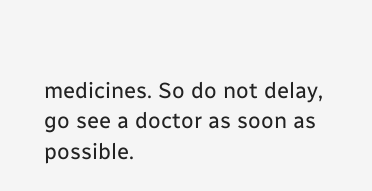medicines. So do not delay, go see a doctor as soon as possible.